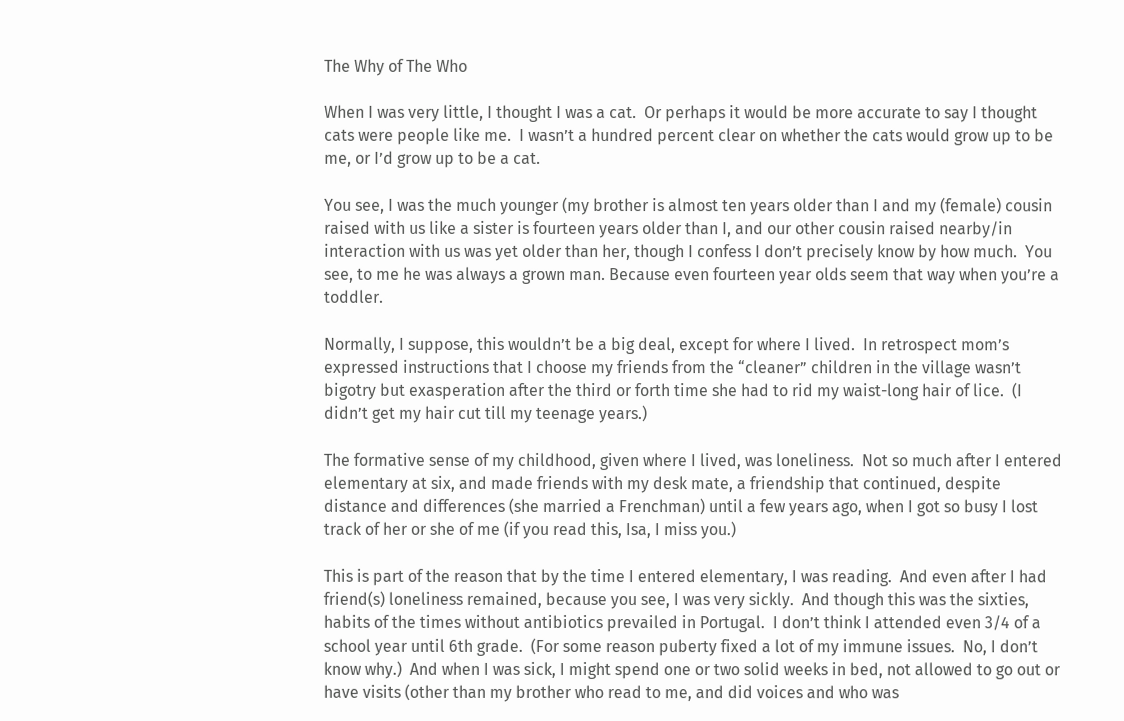The Why of The Who

When I was very little, I thought I was a cat.  Or perhaps it would be more accurate to say I thought cats were people like me.  I wasn’t a hundred percent clear on whether the cats would grow up to be me, or I’d grow up to be a cat.

You see, I was the much younger (my brother is almost ten years older than I and my (female) cousin raised with us like a sister is fourteen years older than I, and our other cousin raised nearby/in interaction with us was yet older than her, though I confess I don’t precisely know by how much.  You see, to me he was always a grown man. Because even fourteen year olds seem that way when you’re a toddler.

Normally, I suppose, this wouldn’t be a big deal, except for where I lived.  In retrospect mom’s expressed instructions that I choose my friends from the “cleaner” children in the village wasn’t bigotry but exasperation after the third or forth time she had to rid my waist-long hair of lice.  (I didn’t get my hair cut till my teenage years.)

The formative sense of my childhood, given where I lived, was loneliness.  Not so much after I entered elementary at six, and made friends with my desk mate, a friendship that continued, despite distance and differences (she married a Frenchman) until a few years ago, when I got so busy I lost track of her or she of me (if you read this, Isa, I miss you.)

This is part of the reason that by the time I entered elementary, I was reading.  And even after I had friend(s) loneliness remained, because you see, I was very sickly.  And though this was the sixties, habits of the times without antibiotics prevailed in Portugal.  I don’t think I attended even 3/4 of a school year until 6th grade.  (For some reason puberty fixed a lot of my immune issues.  No, I don’t know why.)  And when I was sick, I might spend one or two solid weeks in bed, not allowed to go out or have visits (other than my brother who read to me, and did voices and who was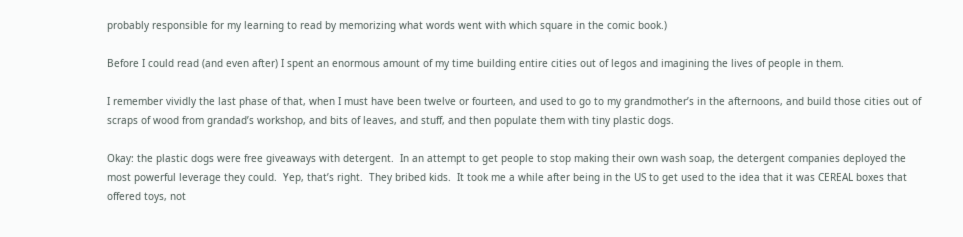probably responsible for my learning to read by memorizing what words went with which square in the comic book.)

Before I could read (and even after) I spent an enormous amount of my time building entire cities out of legos and imagining the lives of people in them.

I remember vividly the last phase of that, when I must have been twelve or fourteen, and used to go to my grandmother’s in the afternoons, and build those cities out of scraps of wood from grandad’s workshop, and bits of leaves, and stuff, and then populate them with tiny plastic dogs.

Okay: the plastic dogs were free giveaways with detergent.  In an attempt to get people to stop making their own wash soap, the detergent companies deployed the most powerful leverage they could.  Yep, that’s right.  They bribed kids.  It took me a while after being in the US to get used to the idea that it was CEREAL boxes that offered toys, not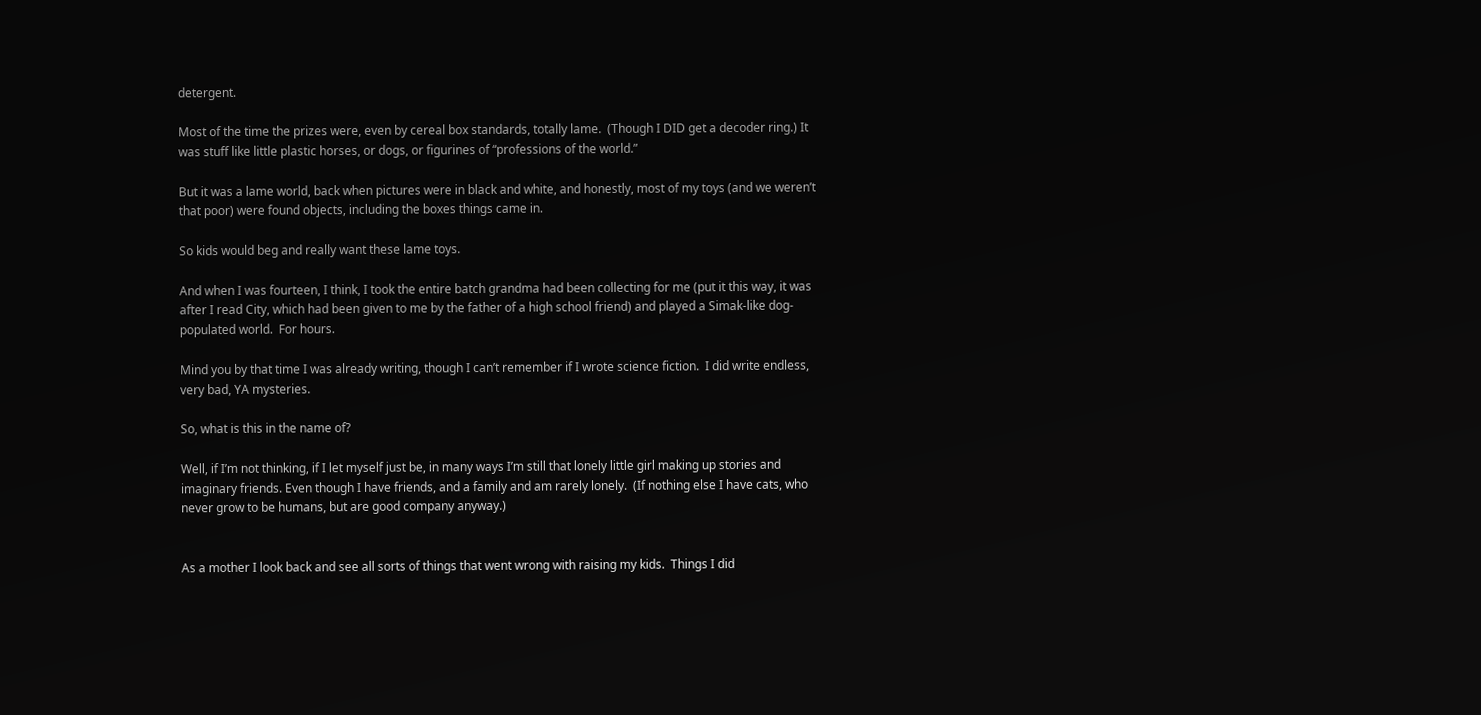detergent.

Most of the time the prizes were, even by cereal box standards, totally lame.  (Though I DID get a decoder ring.) It was stuff like little plastic horses, or dogs, or figurines of “professions of the world.”

But it was a lame world, back when pictures were in black and white, and honestly, most of my toys (and we weren’t that poor) were found objects, including the boxes things came in.

So kids would beg and really want these lame toys.

And when I was fourteen, I think, I took the entire batch grandma had been collecting for me (put it this way, it was after I read City, which had been given to me by the father of a high school friend) and played a Simak-like dog-populated world.  For hours.

Mind you by that time I was already writing, though I can’t remember if I wrote science fiction.  I did write endless, very bad, YA mysteries.

So, what is this in the name of?

Well, if I’m not thinking, if I let myself just be, in many ways I’m still that lonely little girl making up stories and imaginary friends. Even though I have friends, and a family and am rarely lonely.  (If nothing else I have cats, who never grow to be humans, but are good company anyway.)


As a mother I look back and see all sorts of things that went wrong with raising my kids.  Things I did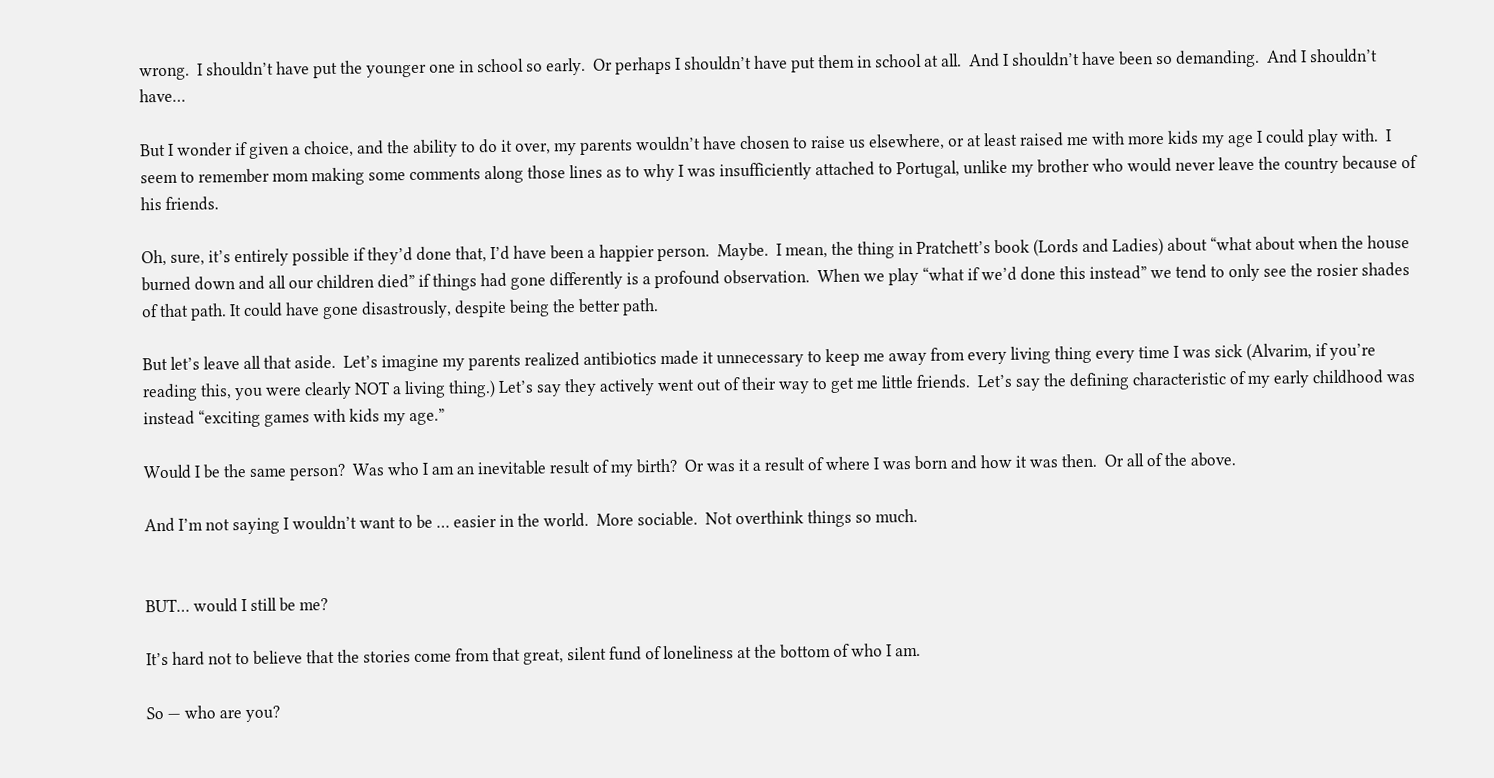wrong.  I shouldn’t have put the younger one in school so early.  Or perhaps I shouldn’t have put them in school at all.  And I shouldn’t have been so demanding.  And I shouldn’t have…

But I wonder if given a choice, and the ability to do it over, my parents wouldn’t have chosen to raise us elsewhere, or at least raised me with more kids my age I could play with.  I seem to remember mom making some comments along those lines as to why I was insufficiently attached to Portugal, unlike my brother who would never leave the country because of his friends.

Oh, sure, it’s entirely possible if they’d done that, I’d have been a happier person.  Maybe.  I mean, the thing in Pratchett’s book (Lords and Ladies) about “what about when the house burned down and all our children died” if things had gone differently is a profound observation.  When we play “what if we’d done this instead” we tend to only see the rosier shades of that path. It could have gone disastrously, despite being the better path.

But let’s leave all that aside.  Let’s imagine my parents realized antibiotics made it unnecessary to keep me away from every living thing every time I was sick (Alvarim, if you’re reading this, you were clearly NOT a living thing.) Let’s say they actively went out of their way to get me little friends.  Let’s say the defining characteristic of my early childhood was instead “exciting games with kids my age.”

Would I be the same person?  Was who I am an inevitable result of my birth?  Or was it a result of where I was born and how it was then.  Or all of the above.

And I’m not saying I wouldn’t want to be … easier in the world.  More sociable.  Not overthink things so much.


BUT… would I still be me?

It’s hard not to believe that the stories come from that great, silent fund of loneliness at the bottom of who I am.

So — who are you?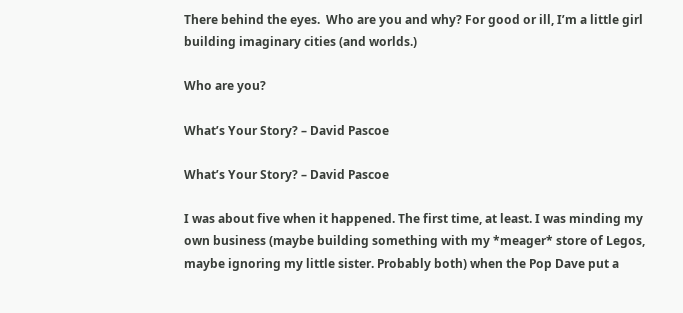There behind the eyes.  Who are you and why? For good or ill, I’m a little girl building imaginary cities (and worlds.)

Who are you?

What’s Your Story? – David Pascoe

What’s Your Story? – David Pascoe

I was about five when it happened. The first time, at least. I was minding my own business (maybe building something with my *meager* store of Legos, maybe ignoring my little sister. Probably both) when the Pop Dave put a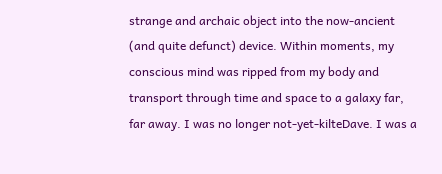strange and archaic object into the now-ancient (and quite defunct) device. Within moments, my conscious mind was ripped from my body and transport through time and space to a galaxy far, far away. I was no longer not-yet-kilteDave. I was a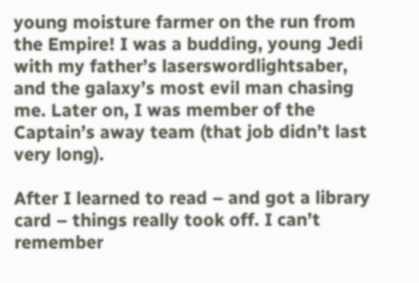young moisture farmer on the run from the Empire! I was a budding, young Jedi with my father’s laserswordlightsaber, and the galaxy’s most evil man chasing me. Later on, I was member of the Captain’s away team (that job didn’t last very long).

After I learned to read – and got a library card – things really took off. I can’t remember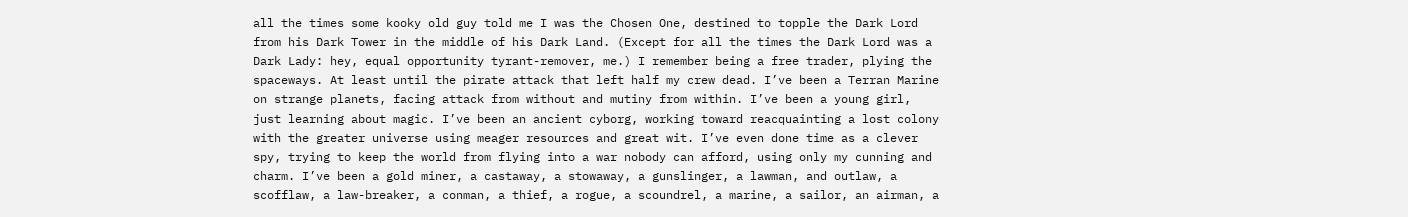all the times some kooky old guy told me I was the Chosen One, destined to topple the Dark Lord from his Dark Tower in the middle of his Dark Land. (Except for all the times the Dark Lord was a Dark Lady: hey, equal opportunity tyrant-remover, me.) I remember being a free trader, plying the spaceways. At least until the pirate attack that left half my crew dead. I’ve been a Terran Marine on strange planets, facing attack from without and mutiny from within. I’ve been a young girl, just learning about magic. I’ve been an ancient cyborg, working toward reacquainting a lost colony with the greater universe using meager resources and great wit. I’ve even done time as a clever spy, trying to keep the world from flying into a war nobody can afford, using only my cunning and charm. I’ve been a gold miner, a castaway, a stowaway, a gunslinger, a lawman, and outlaw, a scofflaw, a law-breaker, a conman, a thief, a rogue, a scoundrel, a marine, a sailor, an airman, a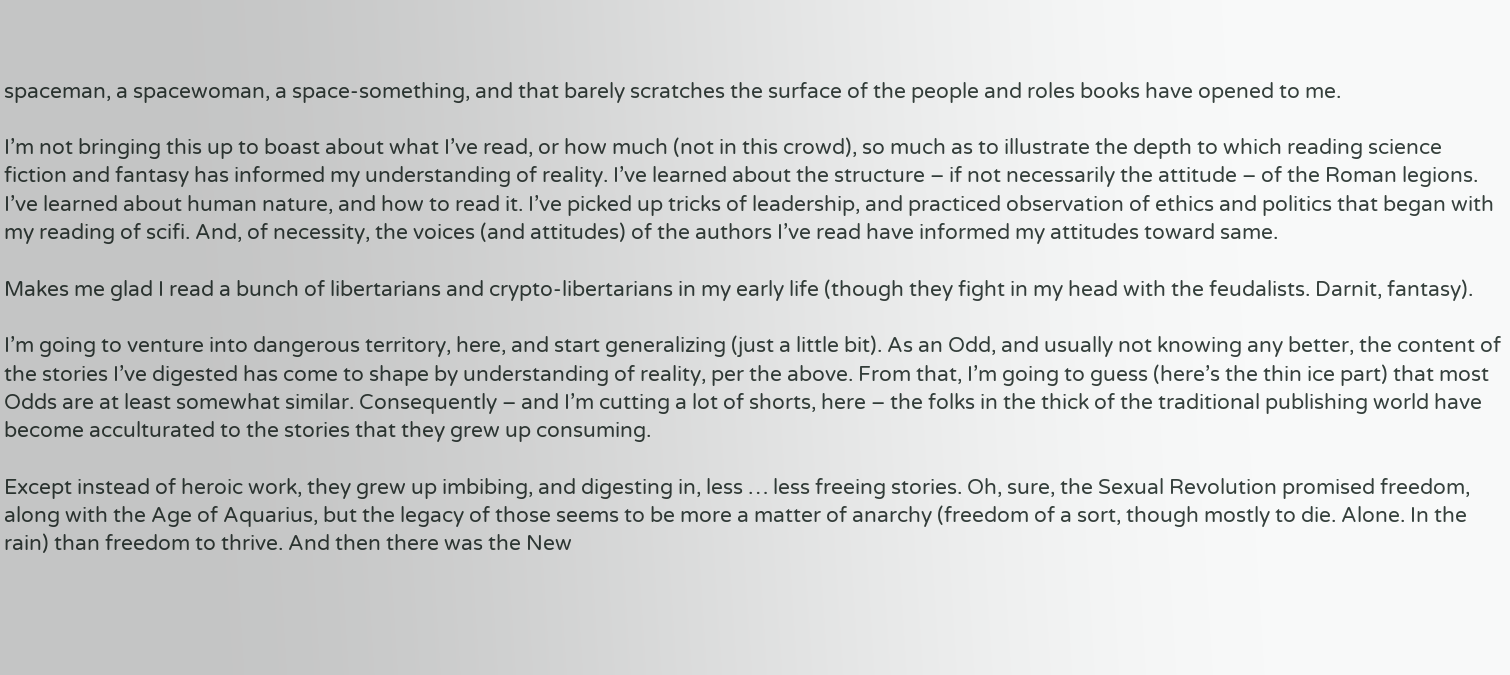spaceman, a spacewoman, a space-something, and that barely scratches the surface of the people and roles books have opened to me.

I’m not bringing this up to boast about what I’ve read, or how much (not in this crowd), so much as to illustrate the depth to which reading science fiction and fantasy has informed my understanding of reality. I’ve learned about the structure – if not necessarily the attitude – of the Roman legions. I’ve learned about human nature, and how to read it. I’ve picked up tricks of leadership, and practiced observation of ethics and politics that began with my reading of scifi. And, of necessity, the voices (and attitudes) of the authors I’ve read have informed my attitudes toward same.

Makes me glad I read a bunch of libertarians and crypto-libertarians in my early life (though they fight in my head with the feudalists. Darnit, fantasy).

I’m going to venture into dangerous territory, here, and start generalizing (just a little bit). As an Odd, and usually not knowing any better, the content of the stories I’ve digested has come to shape by understanding of reality, per the above. From that, I’m going to guess (here’s the thin ice part) that most Odds are at least somewhat similar. Consequently – and I’m cutting a lot of shorts, here – the folks in the thick of the traditional publishing world have become acculturated to the stories that they grew up consuming.

Except instead of heroic work, they grew up imbibing, and digesting in, less … less freeing stories. Oh, sure, the Sexual Revolution promised freedom, along with the Age of Aquarius, but the legacy of those seems to be more a matter of anarchy (freedom of a sort, though mostly to die. Alone. In the rain) than freedom to thrive. And then there was the New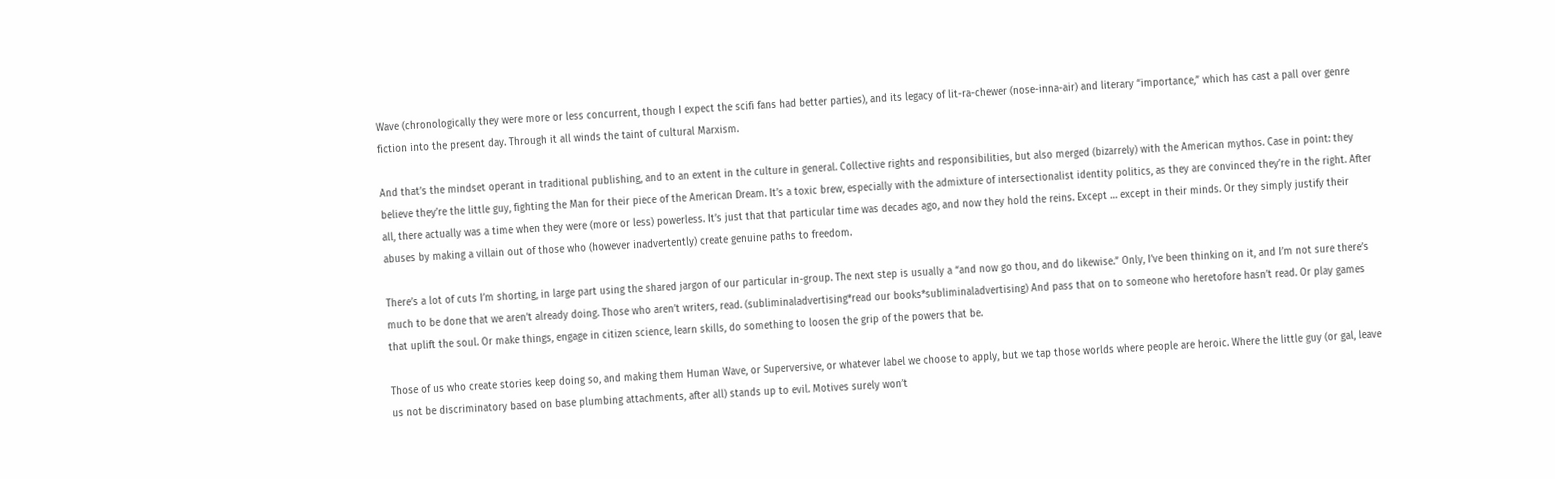Wave (chronologically they were more or less concurrent, though I expect the scifi fans had better parties), and its legacy of lit-ra-chewer (nose-inna-air) and literary “importance,” which has cast a pall over genre fiction into the present day. Through it all winds the taint of cultural Marxism.

And that’s the mindset operant in traditional publishing, and to an extent in the culture in general. Collective rights and responsibilities, but also merged (bizarrely) with the American mythos. Case in point: they believe they’re the little guy, fighting the Man for their piece of the American Dream. It’s a toxic brew, especially with the admixture of intersectionalist identity politics, as they are convinced they’re in the right. After all, there actually was a time when they were (more or less) powerless. It’s just that that particular time was decades ago, and now they hold the reins. Except … except in their minds. Or they simply justify their abuses by making a villain out of those who (however inadvertently) create genuine paths to freedom.

There’s a lot of cuts I’m shorting, in large part using the shared jargon of our particular in-group. The next step is usually a “and now go thou, and do likewise.” Only, I’ve been thinking on it, and I’m not sure there’s much to be done that we aren’t already doing. Those who aren’t writers, read. (subliminaladvertising*read our books*subliminaladvertising) And pass that on to someone who heretofore hasn’t read. Or play games that uplift the soul. Or make things, engage in citizen science, learn skills, do something to loosen the grip of the powers that be.

Those of us who create stories keep doing so, and making them Human Wave, or Superversive, or whatever label we choose to apply, but we tap those worlds where people are heroic. Where the little guy (or gal, leave us not be discriminatory based on base plumbing attachments, after all) stands up to evil. Motives surely won’t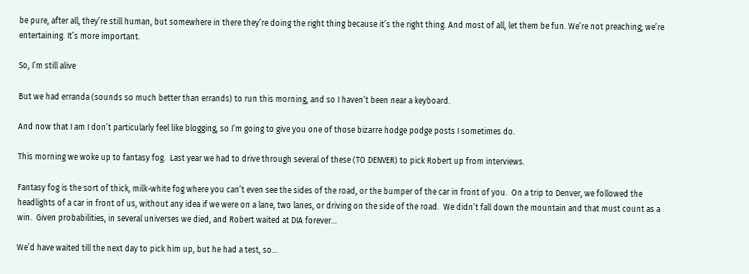be pure, after all, they’re still human, but somewhere in there they’re doing the right thing because it’s the right thing. And most of all, let them be fun. We’re not preaching; we’re entertaining. It’s more important.

So, I’m still alive

But we had erranda (sounds so much better than errands) to run this morning, and so I haven’t been near a keyboard.

And now that I am I don’t particularly feel like blogging, so I’m going to give you one of those bizarre hodge podge posts I sometimes do.

This morning we woke up to fantasy fog.  Last year we had to drive through several of these (TO DENVER) to pick Robert up from interviews.

Fantasy fog is the sort of thick, milk-white fog where you can’t even see the sides of the road, or the bumper of the car in front of you.  On a trip to Denver, we followed the headlights of a car in front of us, without any idea if we were on a lane, two lanes, or driving on the side of the road.  We didn’t fall down the mountain and that must count as a win.  Given probabilities, in several universes we died, and Robert waited at DIA forever…

We’d have waited till the next day to pick him up, but he had a test, so…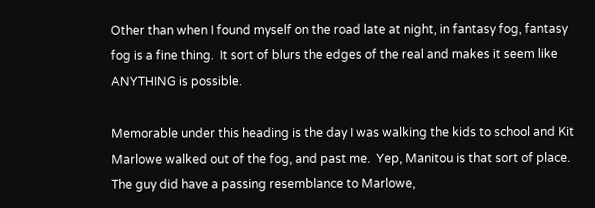Other than when I found myself on the road late at night, in fantasy fog, fantasy fog is a fine thing.  It sort of blurs the edges of the real and makes it seem like ANYTHING is possible.

Memorable under this heading is the day I was walking the kids to school and Kit Marlowe walked out of the fog, and past me.  Yep, Manitou is that sort of place.  The guy did have a passing resemblance to Marlowe,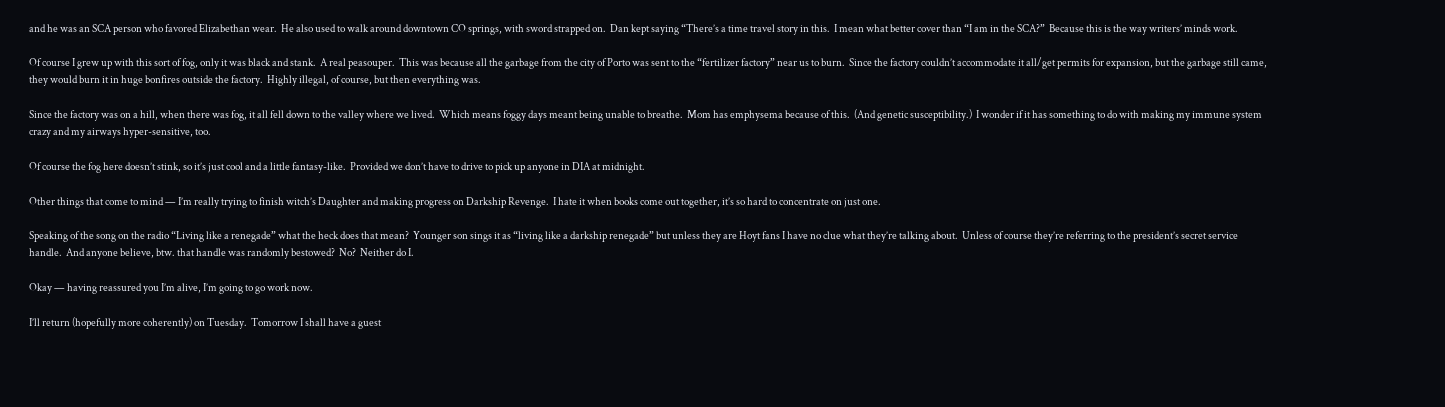and he was an SCA person who favored Elizabethan wear.  He also used to walk around downtown CO springs, with sword strapped on.  Dan kept saying “There’s a time travel story in this.  I mean what better cover than “I am in the SCA?”  Because this is the way writers’ minds work.

Of course I grew up with this sort of fog, only it was black and stank.  A real peasouper.  This was because all the garbage from the city of Porto was sent to the “fertilizer factory” near us to burn.  Since the factory couldn’t accommodate it all/get permits for expansion, but the garbage still came, they would burn it in huge bonfires outside the factory.  Highly illegal, of course, but then everything was.

Since the factory was on a hill, when there was fog, it all fell down to the valley where we lived.  Which means foggy days meant being unable to breathe.  Mom has emphysema because of this.  (And genetic susceptibility.)  I wonder if it has something to do with making my immune system crazy and my airways hyper-sensitive, too.

Of course the fog here doesn’t stink, so it’s just cool and a little fantasy-like.  Provided we don’t have to drive to pick up anyone in DIA at midnight.

Other things that come to mind — I’m really trying to finish witch’s Daughter and making progress on Darkship Revenge.  I hate it when books come out together, it’s so hard to concentrate on just one.

Speaking of the song on the radio “Living like a renegade” what the heck does that mean?  Younger son sings it as “living like a darkship renegade” but unless they are Hoyt fans I have no clue what they’re talking about.  Unless of course they’re referring to the president’s secret service handle.  And anyone believe, btw. that handle was randomly bestowed?  No?  Neither do I.

Okay — having reassured you I’m alive, I’m going to go work now.

I’ll return (hopefully more coherently) on Tuesday.  Tomorrow I shall have a guest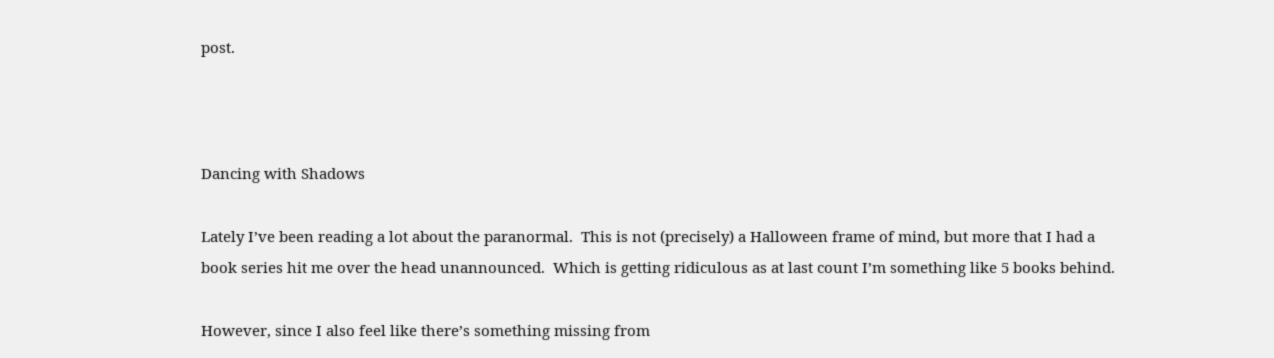post.



Dancing with Shadows

Lately I’ve been reading a lot about the paranormal.  This is not (precisely) a Halloween frame of mind, but more that I had a book series hit me over the head unannounced.  Which is getting ridiculous as at last count I’m something like 5 books behind.

However, since I also feel like there’s something missing from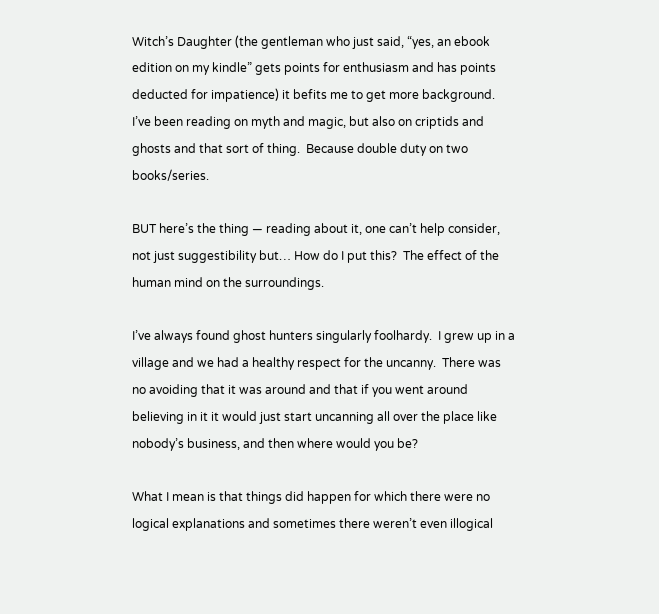Witch’s Daughter (the gentleman who just said, “yes, an ebook edition on my kindle” gets points for enthusiasm and has points deducted for impatience) it befits me to get more background.  I’ve been reading on myth and magic, but also on criptids and ghosts and that sort of thing.  Because double duty on two books/series.

BUT here’s the thing — reading about it, one can’t help consider, not just suggestibility but… How do I put this?  The effect of the human mind on the surroundings.

I’ve always found ghost hunters singularly foolhardy.  I grew up in a village and we had a healthy respect for the uncanny.  There was no avoiding that it was around and that if you went around believing in it it would just start uncanning all over the place like nobody’s business, and then where would you be?

What I mean is that things did happen for which there were no logical explanations and sometimes there weren’t even illogical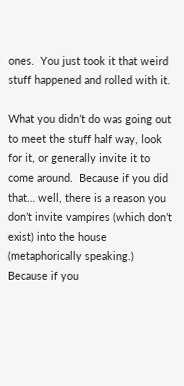ones.  You just took it that weird stuff happened and rolled with it.

What you didn’t do was going out to meet the stuff half way, look for it, or generally invite it to come around.  Because if you did that… well, there is a reason you don’t invite vampires (which don’t exist) into the house (metaphorically speaking.)  Because if you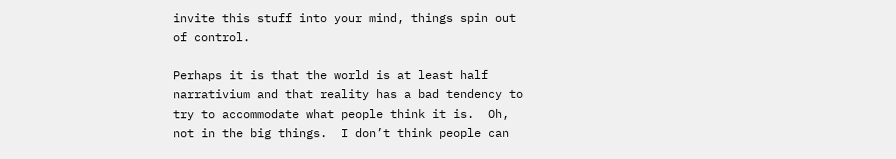invite this stuff into your mind, things spin out of control.

Perhaps it is that the world is at least half narrativium and that reality has a bad tendency to try to accommodate what people think it is.  Oh, not in the big things.  I don’t think people can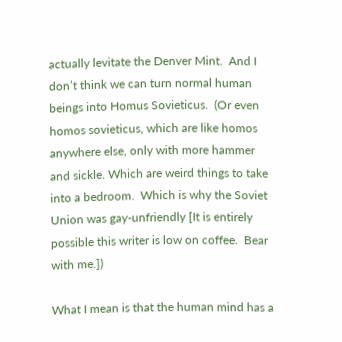actually levitate the Denver Mint.  And I don’t think we can turn normal human beings into Homus Sovieticus.  (Or even homos sovieticus, which are like homos anywhere else, only with more hammer and sickle. Which are weird things to take into a bedroom.  Which is why the Soviet Union was gay-unfriendly [It is entirely possible this writer is low on coffee.  Bear with me.])

What I mean is that the human mind has a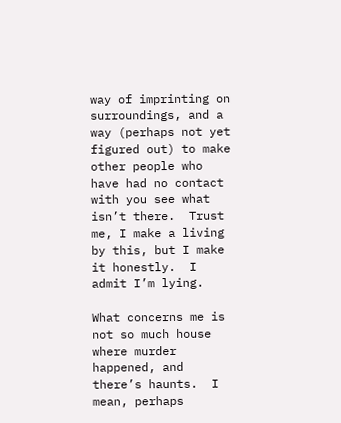way of imprinting on surroundings, and a way (perhaps not yet figured out) to make other people who have had no contact with you see what isn’t there.  Trust me, I make a living by this, but I make it honestly.  I admit I’m lying.

What concerns me is not so much house where murder happened, and there’s haunts.  I mean, perhaps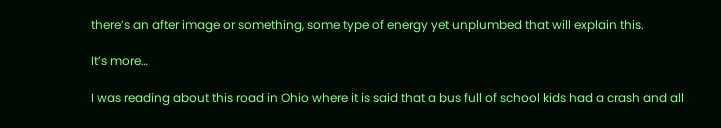there’s an after image or something, some type of energy yet unplumbed that will explain this.

It’s more…

I was reading about this road in Ohio where it is said that a bus full of school kids had a crash and all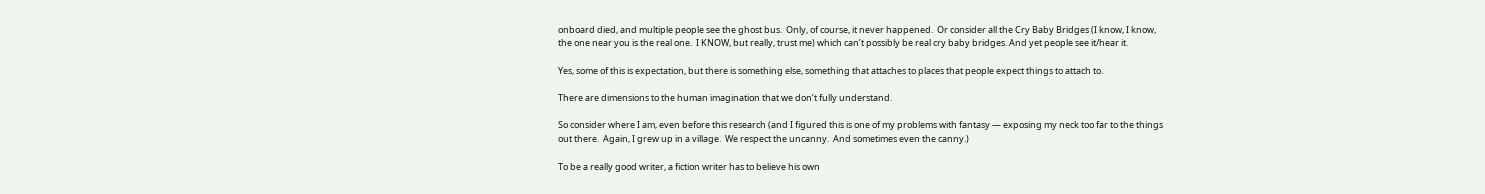onboard died, and multiple people see the ghost bus.  Only, of course, it never happened.  Or consider all the Cry Baby Bridges (I know, I know, the one near you is the real one.  I KNOW, but really, trust me) which can’t possibly be real cry baby bridges. And yet people see it/hear it.

Yes, some of this is expectation, but there is something else, something that attaches to places that people expect things to attach to.

There are dimensions to the human imagination that we don’t fully understand.

So consider where I am, even before this research (and I figured this is one of my problems with fantasy — exposing my neck too far to the things out there.  Again, I grew up in a village.  We respect the uncanny.  And sometimes even the canny.)

To be a really good writer, a fiction writer has to believe his own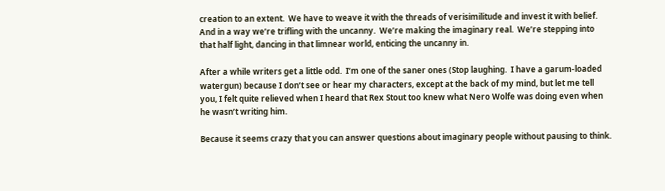creation to an extent.  We have to weave it with the threads of verisimilitude and invest it with belief.  And in a way we’re trifling with the uncanny.  We’re making the imaginary real.  We’re stepping into that half light, dancing in that limnear world, enticing the uncanny in.

After a while writers get a little odd.  I’m one of the saner ones (Stop laughing.  I have a garum-loaded watergun) because I don’t see or hear my characters, except at the back of my mind, but let me tell you, I felt quite relieved when I heard that Rex Stout too knew what Nero Wolfe was doing even when he wasn’t writing him.

Because it seems crazy that you can answer questions about imaginary people without pausing to think.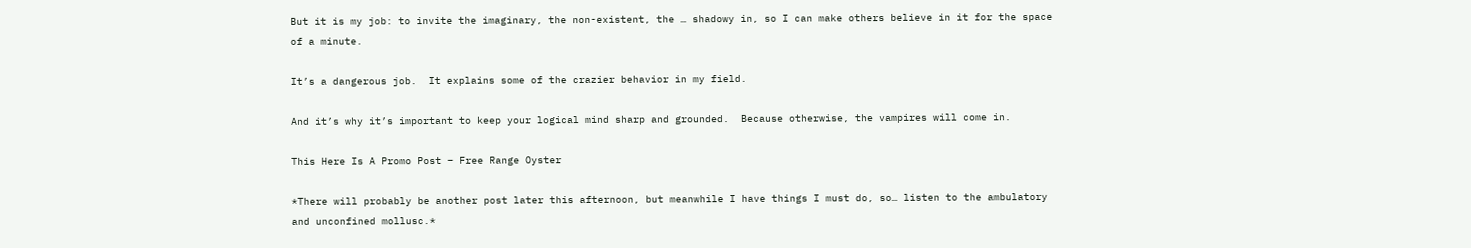But it is my job: to invite the imaginary, the non-existent, the … shadowy in, so I can make others believe in it for the space of a minute.

It’s a dangerous job.  It explains some of the crazier behavior in my field.

And it’s why it’s important to keep your logical mind sharp and grounded.  Because otherwise, the vampires will come in.

This Here Is A Promo Post – Free Range Oyster

*There will probably be another post later this afternoon, but meanwhile I have things I must do, so… listen to the ambulatory and unconfined mollusc.*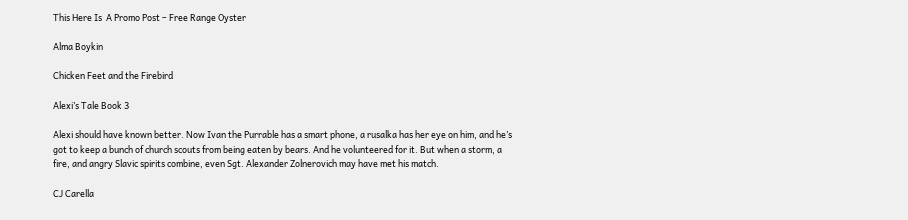This Here Is  A Promo Post – Free Range Oyster

Alma Boykin

Chicken Feet and the Firebird

Alexi’s Tale Book 3

Alexi should have known better. Now Ivan the Purrable has a smart phone, a rusalka has her eye on him, and he’s got to keep a bunch of church scouts from being eaten by bears. And he volunteered for it. But when a storm, a fire, and angry Slavic spirits combine, even Sgt. Alexander Zolnerovich may have met his match.

CJ Carella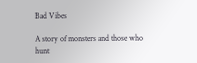Bad Vibes

A story of monsters and those who hunt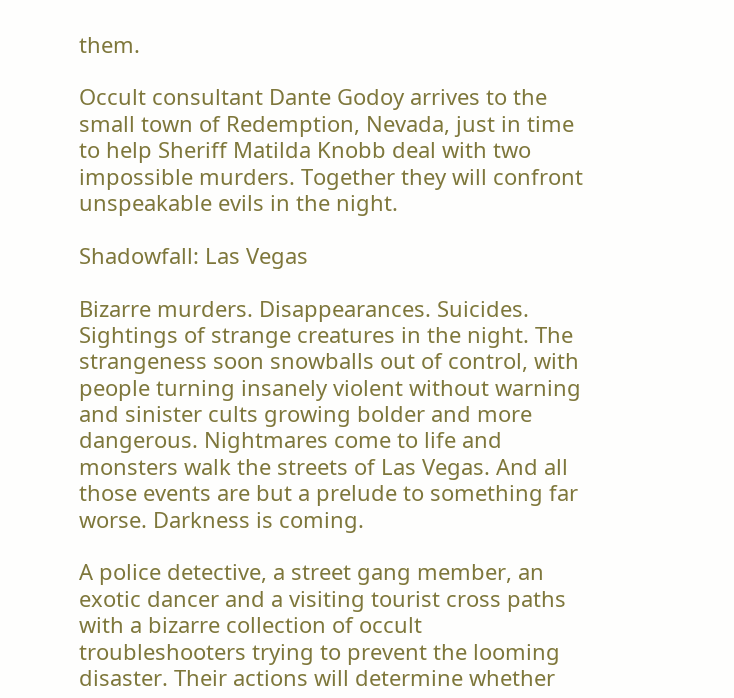them.

Occult consultant Dante Godoy arrives to the small town of Redemption, Nevada, just in time to help Sheriff Matilda Knobb deal with two impossible murders. Together they will confront unspeakable evils in the night.

Shadowfall: Las Vegas

Bizarre murders. Disappearances. Suicides. Sightings of strange creatures in the night. The strangeness soon snowballs out of control, with people turning insanely violent without warning and sinister cults growing bolder and more dangerous. Nightmares come to life and monsters walk the streets of Las Vegas. And all those events are but a prelude to something far worse. Darkness is coming.

A police detective, a street gang member, an exotic dancer and a visiting tourist cross paths with a bizarre collection of occult troubleshooters trying to prevent the looming disaster. Their actions will determine whether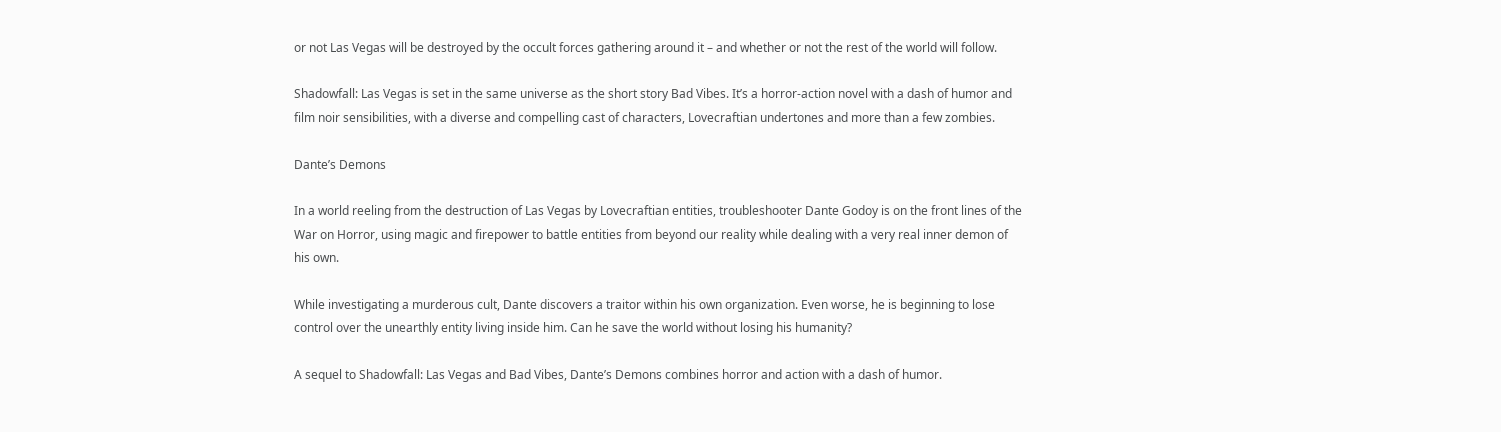or not Las Vegas will be destroyed by the occult forces gathering around it – and whether or not the rest of the world will follow.

Shadowfall: Las Vegas is set in the same universe as the short story Bad Vibes. It’s a horror-action novel with a dash of humor and film noir sensibilities, with a diverse and compelling cast of characters, Lovecraftian undertones and more than a few zombies.

Dante’s Demons

In a world reeling from the destruction of Las Vegas by Lovecraftian entities, troubleshooter Dante Godoy is on the front lines of the War on Horror, using magic and firepower to battle entities from beyond our reality while dealing with a very real inner demon of his own.

While investigating a murderous cult, Dante discovers a traitor within his own organization. Even worse, he is beginning to lose control over the unearthly entity living inside him. Can he save the world without losing his humanity?

A sequel to Shadowfall: Las Vegas and Bad Vibes, Dante’s Demons combines horror and action with a dash of humor.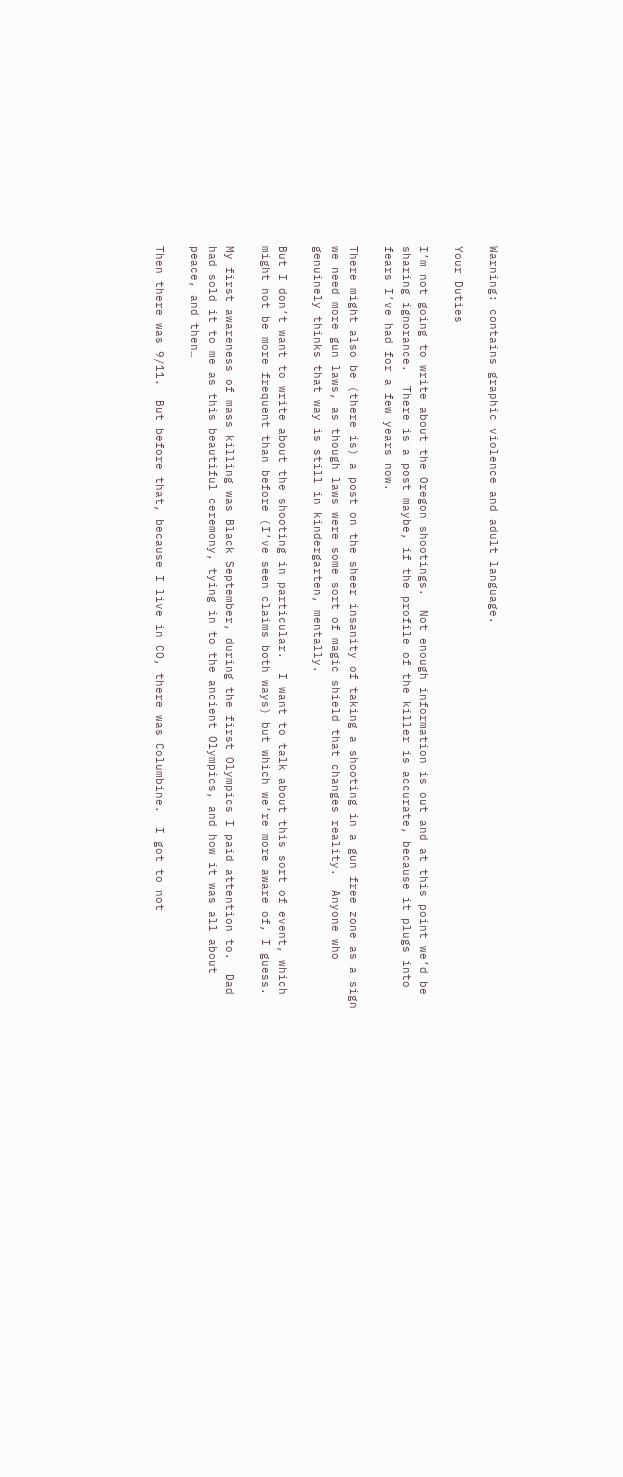Warning: contains graphic violence and adult language.

Your Duties

I’m not going to write about the Oregon shootings.  Not enough information is out and at this point we’d be sharing ignorance.  There is a post maybe, if the profile of the killer is accurate, because it plugs into fears I’ve had for a few years now.

There might also be (there is) a post on the sheer insanity of taking a shooting in a gun free zone as a sign we need more gun laws, as though laws were some sort of magic shield that changes reality.  Anyone who genuinely thinks that way is still in kindergarten, mentally.

But I don’t want to write about the shooting in particular.  I want to talk about this sort of event, which might not be more frequent than before (I’ve seen claims both ways) but which we’re more aware of, I guess.

My first awareness of mass killing was Black September, during the first Olympics I paid attention to.  Dad had sold it to me as this beautiful ceremony, tying in to the ancient Olympics, and how it was all about peace, and then…

Then there was 9/11.  But before that, because I live in CO, there was Columbine.  I got to not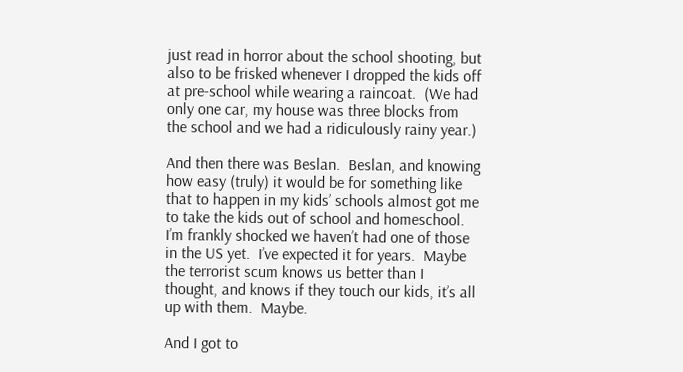just read in horror about the school shooting, but also to be frisked whenever I dropped the kids off at pre-school while wearing a raincoat.  (We had only one car, my house was three blocks from the school and we had a ridiculously rainy year.)

And then there was Beslan.  Beslan, and knowing how easy (truly) it would be for something like that to happen in my kids’ schools almost got me to take the kids out of school and homeschool.  I’m frankly shocked we haven’t had one of those in the US yet.  I’ve expected it for years.  Maybe the terrorist scum knows us better than I thought, and knows if they touch our kids, it’s all up with them.  Maybe.

And I got to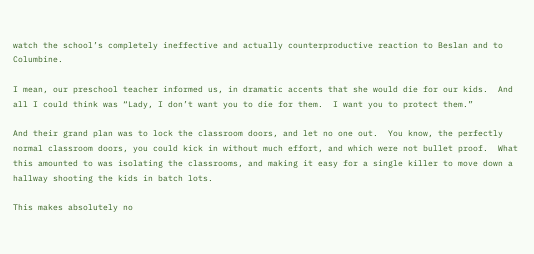watch the school’s completely ineffective and actually counterproductive reaction to Beslan and to Columbine.

I mean, our preschool teacher informed us, in dramatic accents that she would die for our kids.  And all I could think was “Lady, I don’t want you to die for them.  I want you to protect them.”

And their grand plan was to lock the classroom doors, and let no one out.  You know, the perfectly normal classroom doors, you could kick in without much effort, and which were not bullet proof.  What this amounted to was isolating the classrooms, and making it easy for a single killer to move down a hallway shooting the kids in batch lots.

This makes absolutely no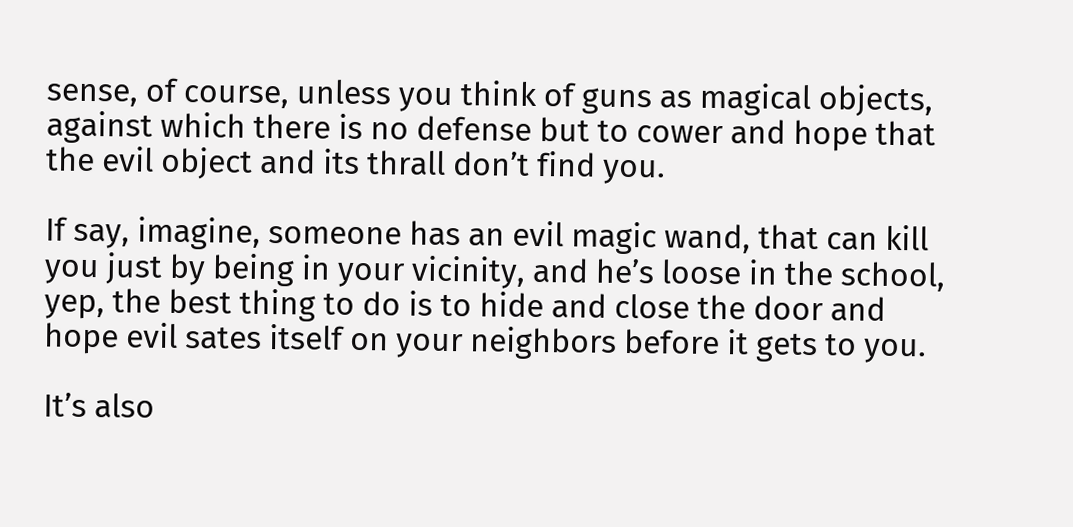sense, of course, unless you think of guns as magical objects, against which there is no defense but to cower and hope that the evil object and its thrall don’t find you.

If say, imagine, someone has an evil magic wand, that can kill you just by being in your vicinity, and he’s loose in the school, yep, the best thing to do is to hide and close the door and hope evil sates itself on your neighbors before it gets to you.

It’s also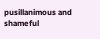pusillanimous and shameful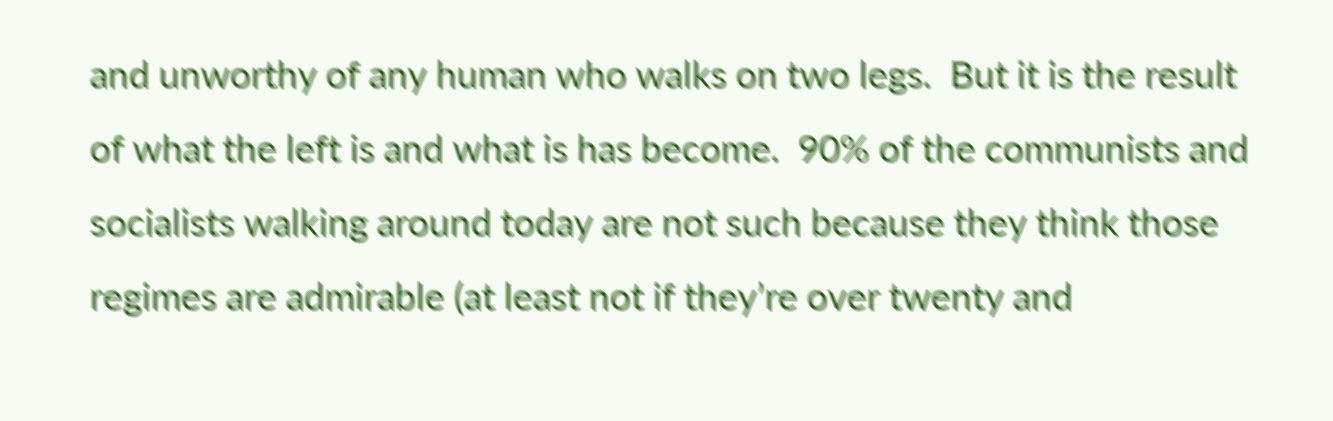and unworthy of any human who walks on two legs.  But it is the result of what the left is and what is has become.  90% of the communists and socialists walking around today are not such because they think those regimes are admirable (at least not if they’re over twenty and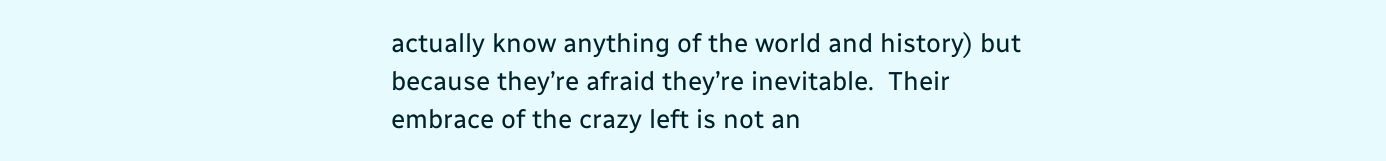actually know anything of the world and history) but because they’re afraid they’re inevitable.  Their embrace of the crazy left is not an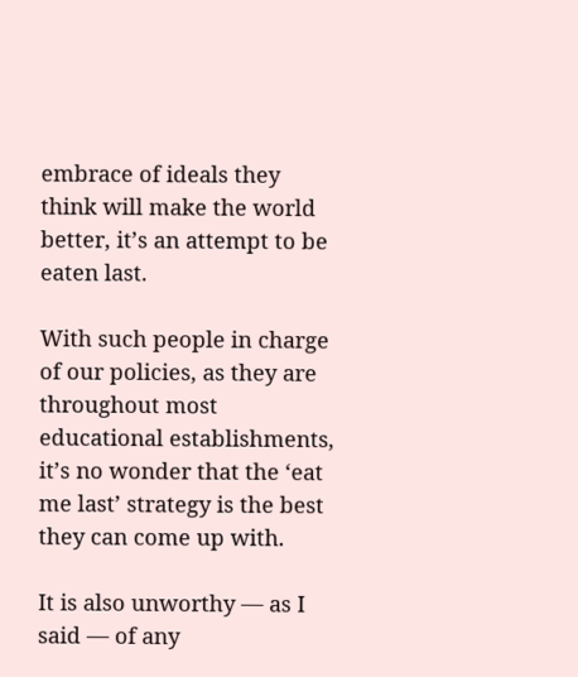embrace of ideals they think will make the world better, it’s an attempt to be eaten last.

With such people in charge of our policies, as they are throughout most educational establishments, it’s no wonder that the ‘eat me last’ strategy is the best they can come up with.

It is also unworthy — as I said — of any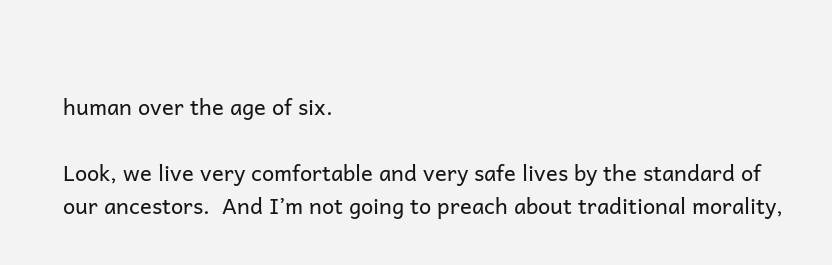human over the age of six.

Look, we live very comfortable and very safe lives by the standard of our ancestors.  And I’m not going to preach about traditional morality,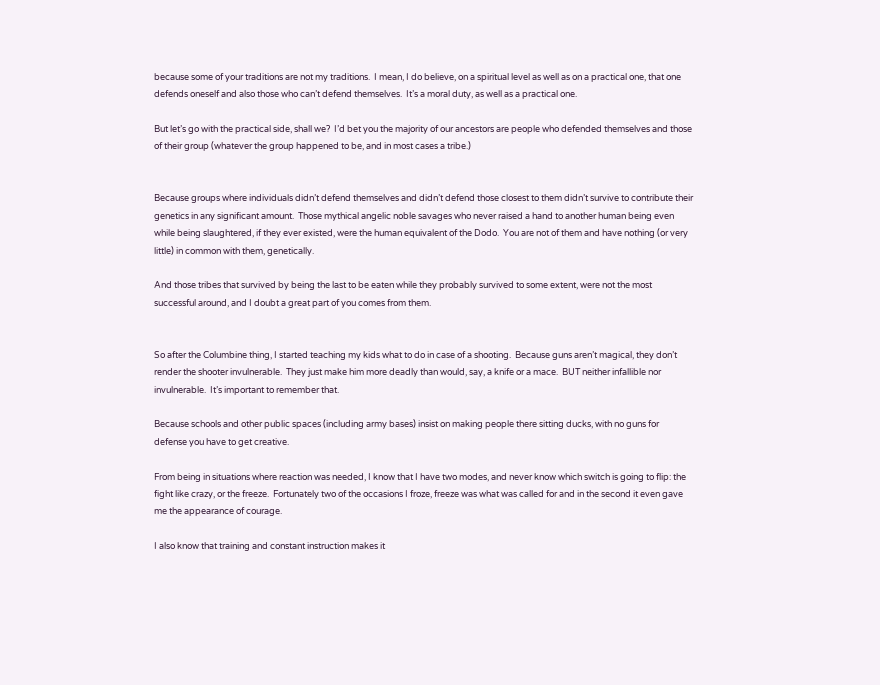because some of your traditions are not my traditions.  I mean, I do believe, on a spiritual level as well as on a practical one, that one defends oneself and also those who can’t defend themselves.  It’s a moral duty, as well as a practical one.

But let’s go with the practical side, shall we?  I’d bet you the majority of our ancestors are people who defended themselves and those of their group (whatever the group happened to be, and in most cases a tribe.)


Because groups where individuals didn’t defend themselves and didn’t defend those closest to them didn’t survive to contribute their genetics in any significant amount.  Those mythical angelic noble savages who never raised a hand to another human being even while being slaughtered, if they ever existed, were the human equivalent of the Dodo.  You are not of them and have nothing (or very little) in common with them, genetically.

And those tribes that survived by being the last to be eaten while they probably survived to some extent, were not the most successful around, and I doubt a great part of you comes from them.


So after the Columbine thing, I started teaching my kids what to do in case of a shooting.  Because guns aren’t magical, they don’t render the shooter invulnerable.  They just make him more deadly than would, say, a knife or a mace.  BUT neither infallible nor invulnerable.  It’s important to remember that.

Because schools and other public spaces (including army bases) insist on making people there sitting ducks, with no guns for defense you have to get creative.

From being in situations where reaction was needed, I know that I have two modes, and never know which switch is going to flip: the fight like crazy, or the freeze.  Fortunately two of the occasions I froze, freeze was what was called for and in the second it even gave me the appearance of courage.

I also know that training and constant instruction makes it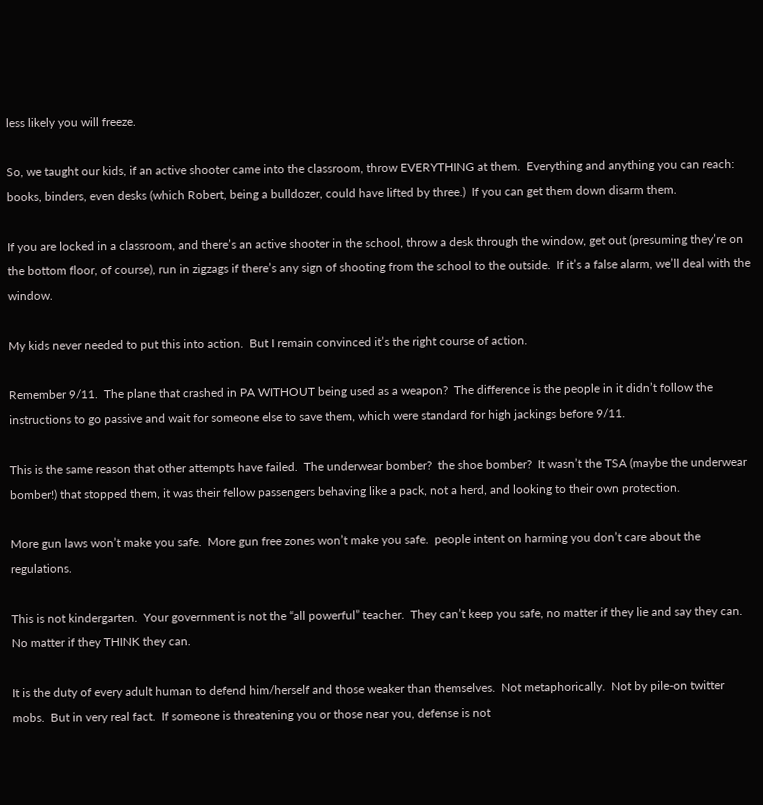less likely you will freeze.

So, we taught our kids, if an active shooter came into the classroom, throw EVERYTHING at them.  Everything and anything you can reach: books, binders, even desks (which Robert, being a bulldozer, could have lifted by three.)  If you can get them down disarm them.

If you are locked in a classroom, and there’s an active shooter in the school, throw a desk through the window, get out (presuming they’re on the bottom floor, of course), run in zigzags if there’s any sign of shooting from the school to the outside.  If it’s a false alarm, we’ll deal with the window.

My kids never needed to put this into action.  But I remain convinced it’s the right course of action.

Remember 9/11.  The plane that crashed in PA WITHOUT being used as a weapon?  The difference is the people in it didn’t follow the instructions to go passive and wait for someone else to save them, which were standard for high jackings before 9/11.

This is the same reason that other attempts have failed.  The underwear bomber?  the shoe bomber?  It wasn’t the TSA (maybe the underwear bomber!) that stopped them, it was their fellow passengers behaving like a pack, not a herd, and looking to their own protection.

More gun laws won’t make you safe.  More gun free zones won’t make you safe.  people intent on harming you don’t care about the regulations.

This is not kindergarten.  Your government is not the “all powerful” teacher.  They can’t keep you safe, no matter if they lie and say they can.  No matter if they THINK they can.

It is the duty of every adult human to defend him/herself and those weaker than themselves.  Not metaphorically.  Not by pile-on twitter mobs.  But in very real fact.  If someone is threatening you or those near you, defense is not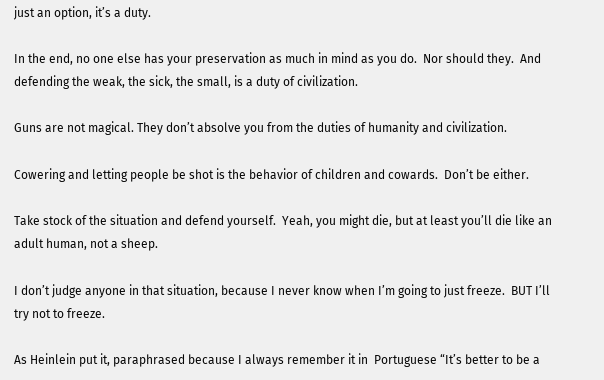just an option, it’s a duty.

In the end, no one else has your preservation as much in mind as you do.  Nor should they.  And defending the weak, the sick, the small, is a duty of civilization.

Guns are not magical. They don’t absolve you from the duties of humanity and civilization.

Cowering and letting people be shot is the behavior of children and cowards.  Don’t be either.

Take stock of the situation and defend yourself.  Yeah, you might die, but at least you’ll die like an adult human, not a sheep.

I don’t judge anyone in that situation, because I never know when I’m going to just freeze.  BUT I’ll try not to freeze.

As Heinlein put it, paraphrased because I always remember it in  Portuguese “It’s better to be a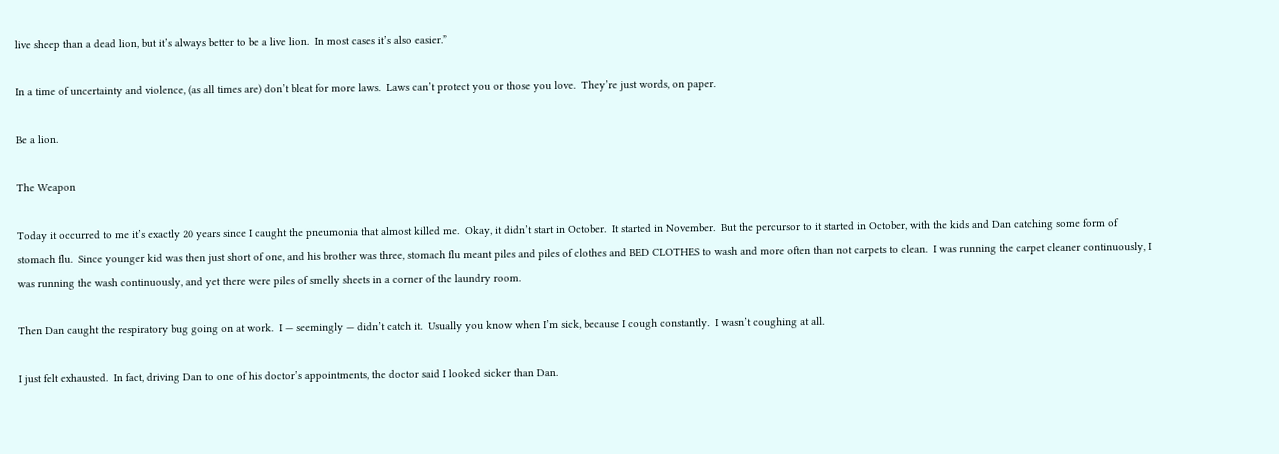live sheep than a dead lion, but it’s always better to be a live lion.  In most cases it’s also easier.”

In a time of uncertainty and violence, (as all times are) don’t bleat for more laws.  Laws can’t protect you or those you love.  They’re just words, on paper.

Be a lion.

The Weapon

Today it occurred to me it’s exactly 20 years since I caught the pneumonia that almost killed me.  Okay, it didn’t start in October.  It started in November.  But the percursor to it started in October, with the kids and Dan catching some form of stomach flu.  Since younger kid was then just short of one, and his brother was three, stomach flu meant piles and piles of clothes and BED CLOTHES to wash and more often than not carpets to clean.  I was running the carpet cleaner continuously, I was running the wash continuously, and yet there were piles of smelly sheets in a corner of the laundry room.

Then Dan caught the respiratory bug going on at work.  I — seemingly — didn’t catch it.  Usually you know when I’m sick, because I cough constantly.  I wasn’t coughing at all.

I just felt exhausted.  In fact, driving Dan to one of his doctor’s appointments, the doctor said I looked sicker than Dan.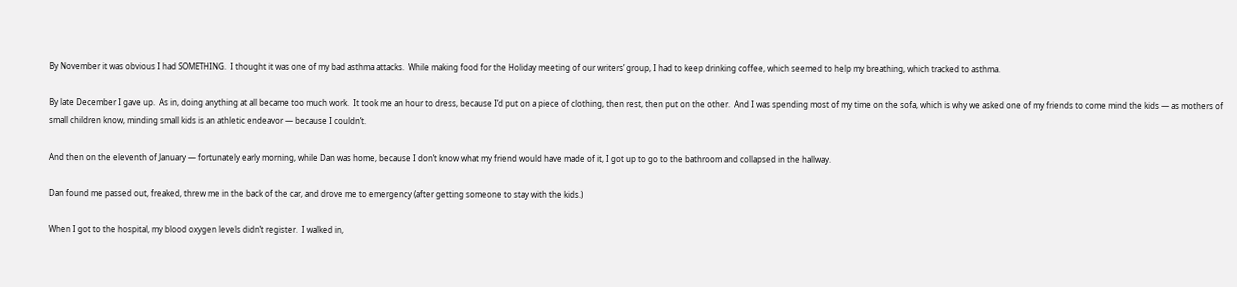By November it was obvious I had SOMETHING.  I thought it was one of my bad asthma attacks.  While making food for the Holiday meeting of our writers’ group, I had to keep drinking coffee, which seemed to help my breathing, which tracked to asthma.

By late December I gave up.  As in, doing anything at all became too much work.  It took me an hour to dress, because I’d put on a piece of clothing, then rest, then put on the other.  And I was spending most of my time on the sofa, which is why we asked one of my friends to come mind the kids — as mothers of small children know, minding small kids is an athletic endeavor — because I couldn’t.

And then on the eleventh of January — fortunately early morning, while Dan was home, because I don’t know what my friend would have made of it, I got up to go to the bathroom and collapsed in the hallway.

Dan found me passed out, freaked, threw me in the back of the car, and drove me to emergency (after getting someone to stay with the kids.)

When I got to the hospital, my blood oxygen levels didn’t register.  I walked in,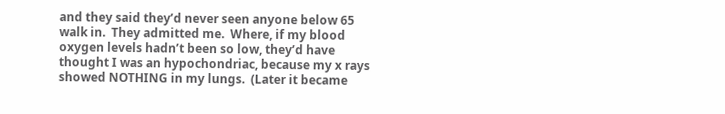and they said they’d never seen anyone below 65 walk in.  They admitted me.  Where, if my blood oxygen levels hadn’t been so low, they’d have thought I was an hypochondriac, because my x rays showed NOTHING in my lungs.  (Later it became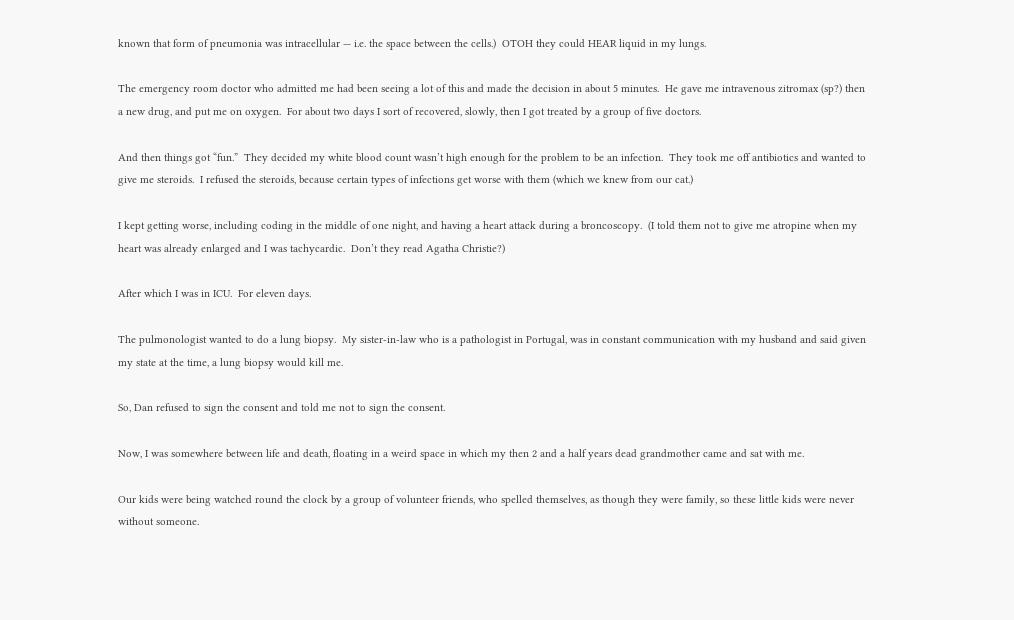known that form of pneumonia was intracellular — i.e. the space between the cells.)  OTOH they could HEAR liquid in my lungs.

The emergency room doctor who admitted me had been seeing a lot of this and made the decision in about 5 minutes.  He gave me intravenous zitromax (sp?) then a new drug, and put me on oxygen.  For about two days I sort of recovered, slowly, then I got treated by a group of five doctors.

And then things got “fun.”  They decided my white blood count wasn’t high enough for the problem to be an infection.  They took me off antibiotics and wanted to give me steroids.  I refused the steroids, because certain types of infections get worse with them (which we knew from our cat.)

I kept getting worse, including coding in the middle of one night, and having a heart attack during a broncoscopy.  (I told them not to give me atropine when my heart was already enlarged and I was tachycardic.  Don’t they read Agatha Christie?)

After which I was in ICU.  For eleven days.

The pulmonologist wanted to do a lung biopsy.  My sister-in-law who is a pathologist in Portugal, was in constant communication with my husband and said given my state at the time, a lung biopsy would kill me.

So, Dan refused to sign the consent and told me not to sign the consent.

Now, I was somewhere between life and death, floating in a weird space in which my then 2 and a half years dead grandmother came and sat with me.

Our kids were being watched round the clock by a group of volunteer friends, who spelled themselves, as though they were family, so these little kids were never without someone.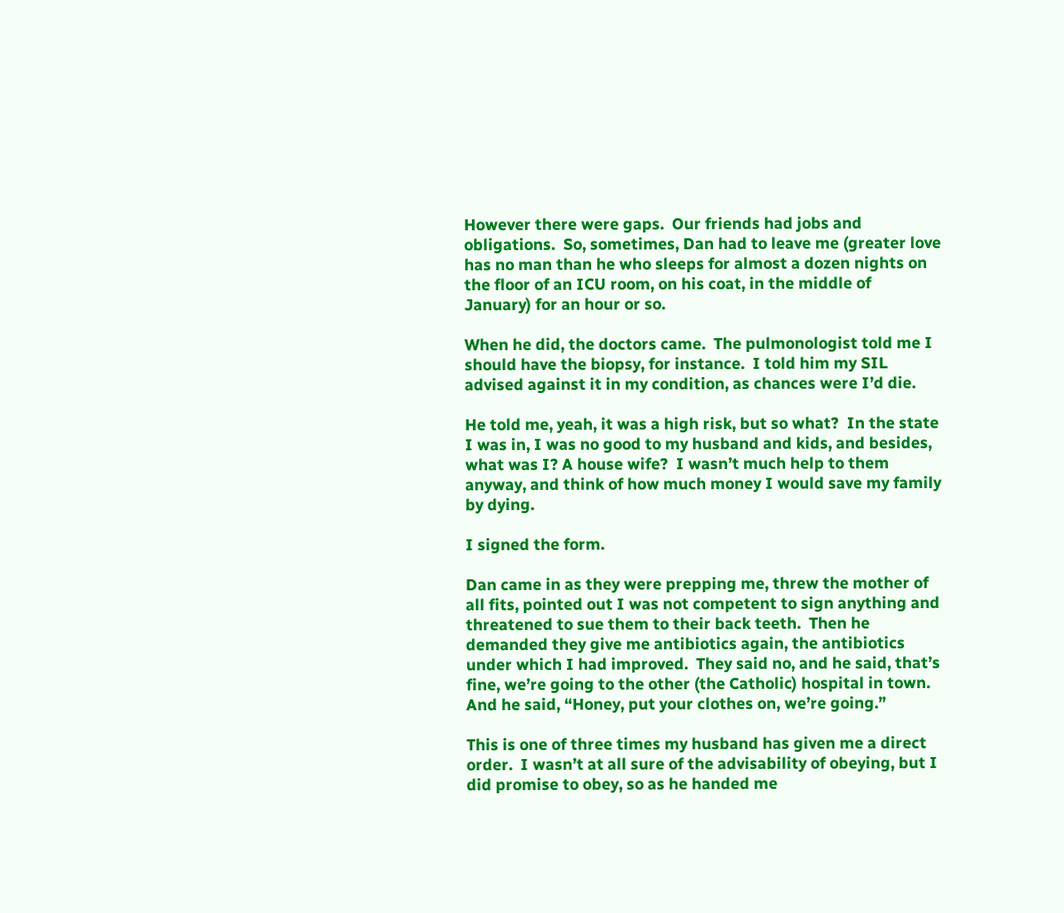However there were gaps.  Our friends had jobs and obligations.  So, sometimes, Dan had to leave me (greater love has no man than he who sleeps for almost a dozen nights on the floor of an ICU room, on his coat, in the middle of January) for an hour or so.

When he did, the doctors came.  The pulmonologist told me I should have the biopsy, for instance.  I told him my SIL advised against it in my condition, as chances were I’d die.

He told me, yeah, it was a high risk, but so what?  In the state I was in, I was no good to my husband and kids, and besides, what was I? A house wife?  I wasn’t much help to them anyway, and think of how much money I would save my family by dying.

I signed the form.

Dan came in as they were prepping me, threw the mother of all fits, pointed out I was not competent to sign anything and threatened to sue them to their back teeth.  Then he demanded they give me antibiotics again, the antibiotics under which I had improved.  They said no, and he said, that’s fine, we’re going to the other (the Catholic) hospital in town.  And he said, “Honey, put your clothes on, we’re going.”

This is one of three times my husband has given me a direct order.  I wasn’t at all sure of the advisability of obeying, but I did promise to obey, so as he handed me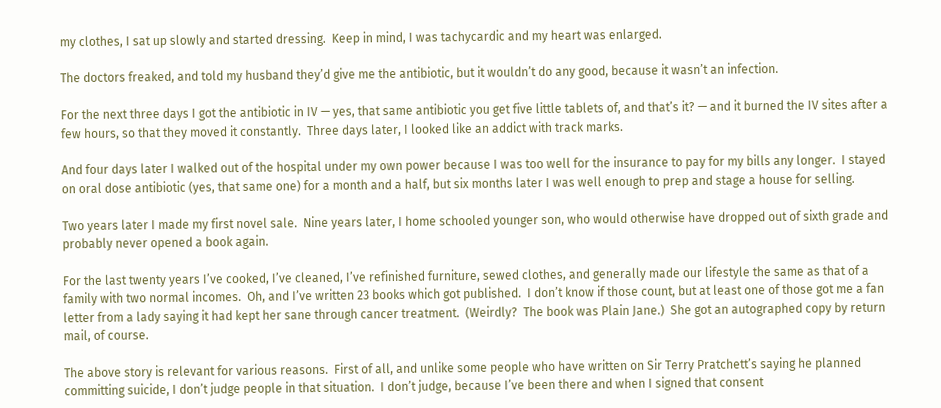my clothes, I sat up slowly and started dressing.  Keep in mind, I was tachycardic and my heart was enlarged.

The doctors freaked, and told my husband they’d give me the antibiotic, but it wouldn’t do any good, because it wasn’t an infection.

For the next three days I got the antibiotic in IV — yes, that same antibiotic you get five little tablets of, and that’s it? — and it burned the IV sites after a few hours, so that they moved it constantly.  Three days later, I looked like an addict with track marks.

And four days later I walked out of the hospital under my own power because I was too well for the insurance to pay for my bills any longer.  I stayed on oral dose antibiotic (yes, that same one) for a month and a half, but six months later I was well enough to prep and stage a house for selling.

Two years later I made my first novel sale.  Nine years later, I home schooled younger son, who would otherwise have dropped out of sixth grade and probably never opened a book again.

For the last twenty years I’ve cooked, I’ve cleaned, I’ve refinished furniture, sewed clothes, and generally made our lifestyle the same as that of a family with two normal incomes.  Oh, and I’ve written 23 books which got published.  I don’t know if those count, but at least one of those got me a fan letter from a lady saying it had kept her sane through cancer treatment.  (Weirdly?  The book was Plain Jane.)  She got an autographed copy by return mail, of course.

The above story is relevant for various reasons.  First of all, and unlike some people who have written on Sir Terry Pratchett’s saying he planned committing suicide, I don’t judge people in that situation.  I don’t judge, because I’ve been there and when I signed that consent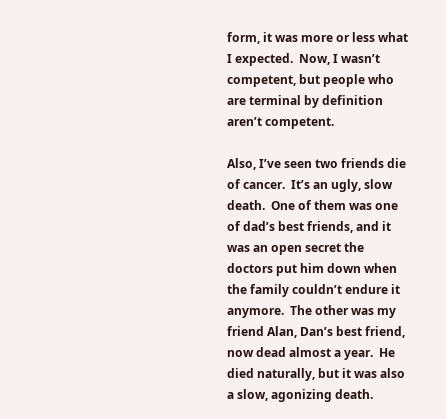form, it was more or less what I expected.  Now, I wasn’t competent, but people who are terminal by definition aren’t competent.

Also, I’ve seen two friends die of cancer.  It’s an ugly, slow death.  One of them was one of dad’s best friends, and it was an open secret the doctors put him down when the family couldn’t endure it anymore.  The other was my friend Alan, Dan’s best friend, now dead almost a year.  He died naturally, but it was also a slow, agonizing death.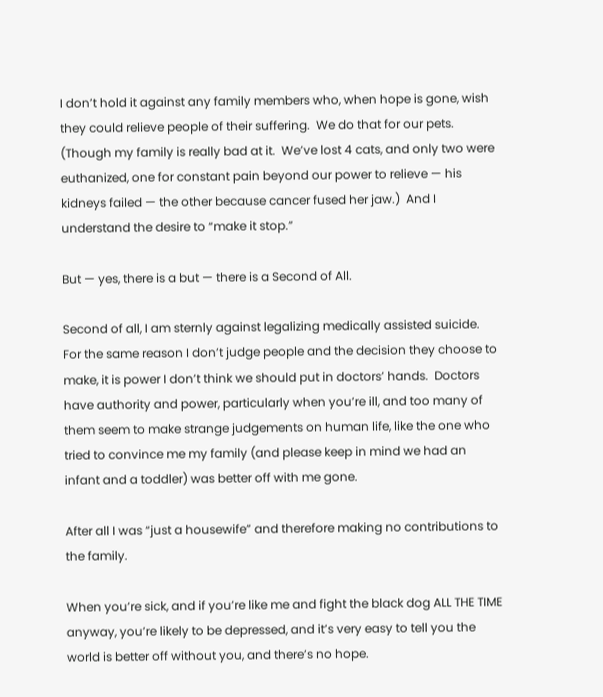I don’t hold it against any family members who, when hope is gone, wish they could relieve people of their suffering.  We do that for our pets.  (Though my family is really bad at it.  We’ve lost 4 cats, and only two were euthanized, one for constant pain beyond our power to relieve — his kidneys failed — the other because cancer fused her jaw.)  And I understand the desire to “make it stop.”

But — yes, there is a but — there is a Second of All.

Second of all, I am sternly against legalizing medically assisted suicide.  For the same reason I don’t judge people and the decision they choose to make, it is power I don’t think we should put in doctors’ hands.  Doctors have authority and power, particularly when you’re ill, and too many of them seem to make strange judgements on human life, like the one who tried to convince me my family (and please keep in mind we had an infant and a toddler) was better off with me gone.

After all I was “just a housewife” and therefore making no contributions to the family.

When you’re sick, and if you’re like me and fight the black dog ALL THE TIME anyway, you’re likely to be depressed, and it’s very easy to tell you the world is better off without you, and there’s no hope.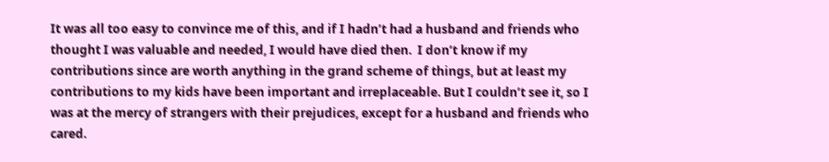It was all too easy to convince me of this, and if I hadn’t had a husband and friends who thought I was valuable and needed, I would have died then.  I don’t know if my contributions since are worth anything in the grand scheme of things, but at least my contributions to my kids have been important and irreplaceable. But I couldn’t see it, so I was at the mercy of strangers with their prejudices, except for a husband and friends who cared.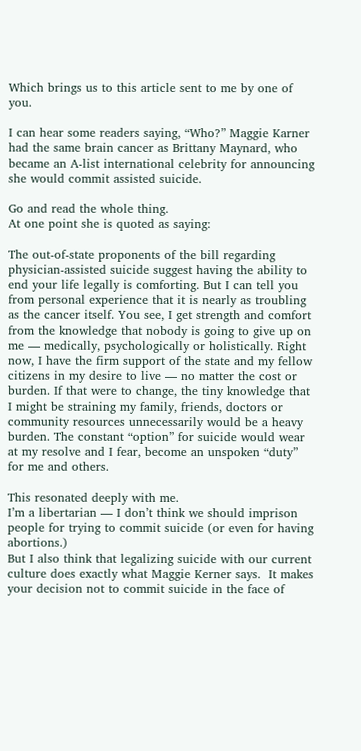Which brings us to this article sent to me by one of you.

I can hear some readers saying, “Who?” Maggie Karner had the same brain cancer as Brittany Maynard, who became an A-list international celebrity for announcing she would commit assisted suicide.

Go and read the whole thing.
At one point she is quoted as saying:

The out-of-state proponents of the bill regarding physician-assisted suicide suggest having the ability to end your life legally is comforting. But I can tell you from personal experience that it is nearly as troubling as the cancer itself. You see, I get strength and comfort from the knowledge that nobody is going to give up on me — medically, psychologically or holistically. Right now, I have the firm support of the state and my fellow citizens in my desire to live — no matter the cost or burden. If that were to change, the tiny knowledge that I might be straining my family, friends, doctors or community resources unnecessarily would be a heavy burden. The constant “option” for suicide would wear at my resolve and I fear, become an unspoken “duty” for me and others.

This resonated deeply with me.
I’m a libertarian — I don’t think we should imprison people for trying to commit suicide (or even for having abortions.)
But I also think that legalizing suicide with our current culture does exactly what Maggie Kerner says.  It makes your decision not to commit suicide in the face of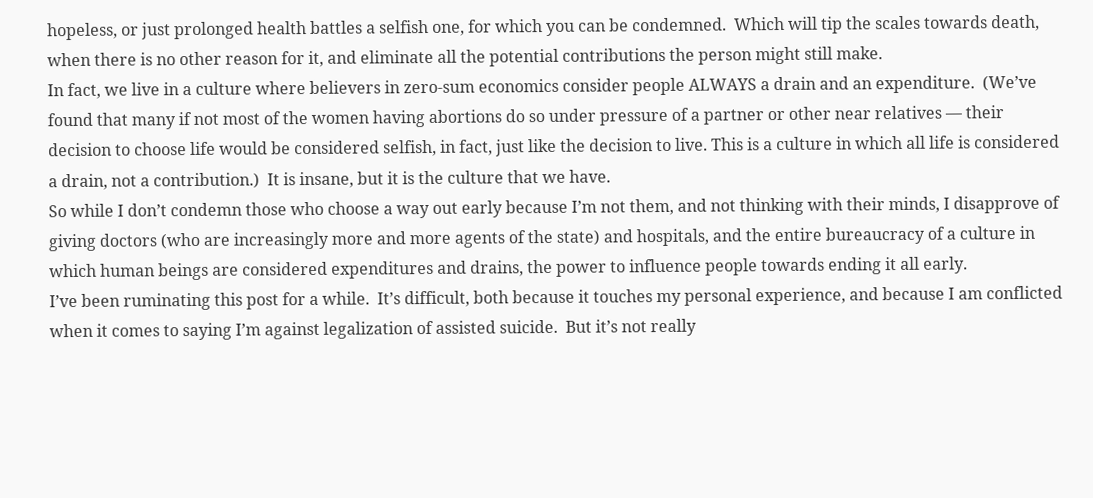hopeless, or just prolonged health battles a selfish one, for which you can be condemned.  Which will tip the scales towards death, when there is no other reason for it, and eliminate all the potential contributions the person might still make.
In fact, we live in a culture where believers in zero-sum economics consider people ALWAYS a drain and an expenditure.  (We’ve found that many if not most of the women having abortions do so under pressure of a partner or other near relatives — their decision to choose life would be considered selfish, in fact, just like the decision to live. This is a culture in which all life is considered a drain, not a contribution.)  It is insane, but it is the culture that we have.
So while I don’t condemn those who choose a way out early because I’m not them, and not thinking with their minds, I disapprove of giving doctors (who are increasingly more and more agents of the state) and hospitals, and the entire bureaucracy of a culture in which human beings are considered expenditures and drains, the power to influence people towards ending it all early.
I’ve been ruminating this post for a while.  It’s difficult, both because it touches my personal experience, and because I am conflicted when it comes to saying I’m against legalization of assisted suicide.  But it’s not really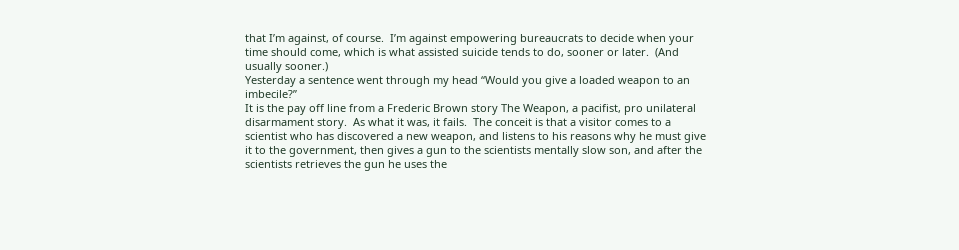that I’m against, of course.  I’m against empowering bureaucrats to decide when your time should come, which is what assisted suicide tends to do, sooner or later.  (And usually sooner.)
Yesterday a sentence went through my head “Would you give a loaded weapon to an imbecile?”
It is the pay off line from a Frederic Brown story The Weapon, a pacifist, pro unilateral disarmament story.  As what it was, it fails.  The conceit is that a visitor comes to a scientist who has discovered a new weapon, and listens to his reasons why he must give it to the government, then gives a gun to the scientists mentally slow son, and after the scientists retrieves the gun he uses the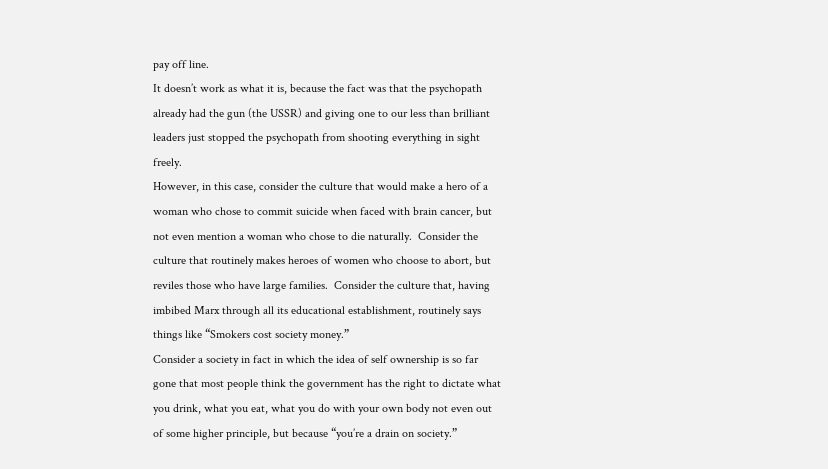pay off line.
It doesn’t work as what it is, because the fact was that the psychopath already had the gun (the USSR) and giving one to our less than brilliant leaders just stopped the psychopath from shooting everything in sight freely.
However, in this case, consider the culture that would make a hero of a woman who chose to commit suicide when faced with brain cancer, but not even mention a woman who chose to die naturally.  Consider the culture that routinely makes heroes of women who choose to abort, but reviles those who have large families.  Consider the culture that, having imbibed Marx through all its educational establishment, routinely says things like “Smokers cost society money.”
Consider a society in fact in which the idea of self ownership is so far gone that most people think the government has the right to dictate what you drink, what you eat, what you do with your own body not even out of some higher principle, but because “you’re a drain on society.”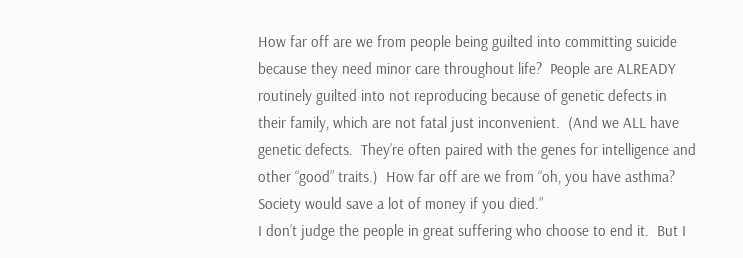How far off are we from people being guilted into committing suicide because they need minor care throughout life?  People are ALREADY routinely guilted into not reproducing because of genetic defects in their family, which are not fatal just inconvenient.  (And we ALL have genetic defects.  They’re often paired with the genes for intelligence and other “good” traits.)  How far off are we from “oh, you have asthma?  Society would save a lot of money if you died.”
I don’t judge the people in great suffering who choose to end it.  But I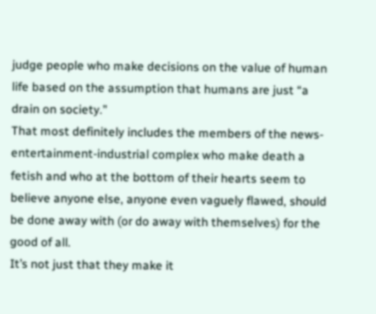judge people who make decisions on the value of human life based on the assumption that humans are just “a drain on society.”
That most definitely includes the members of the news-entertainment-industrial complex who make death a fetish and who at the bottom of their hearts seem to believe anyone else, anyone even vaguely flawed, should be done away with (or do away with themselves) for the good of all.
It’s not just that they make it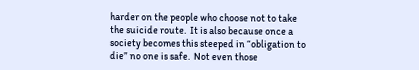harder on the people who choose not to take the suicide route.  It is also because once a society becomes this steeped in “obligation to die” no one is safe.  Not even those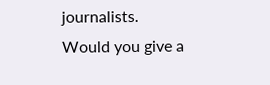journalists.
Would you give a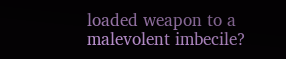loaded weapon to a malevolent imbecile?